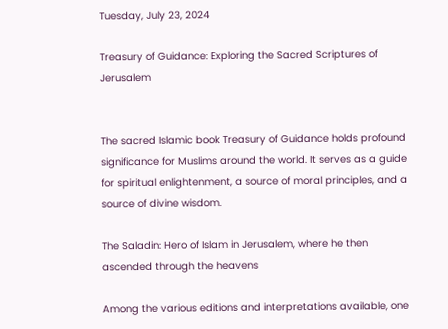Tuesday, July 23, 2024

Treasury of Guidance: Exploring the Sacred Scriptures of Jerusalem


The sacred Islamic book Treasury of Guidance holds profound significance for Muslims around the world. It serves as a guide for spiritual enlightenment, a source of moral principles, and a source of divine wisdom.

The Saladin: Hero of Islam in Jerusalem, where he then ascended through the heavens

Among the various editions and interpretations available, one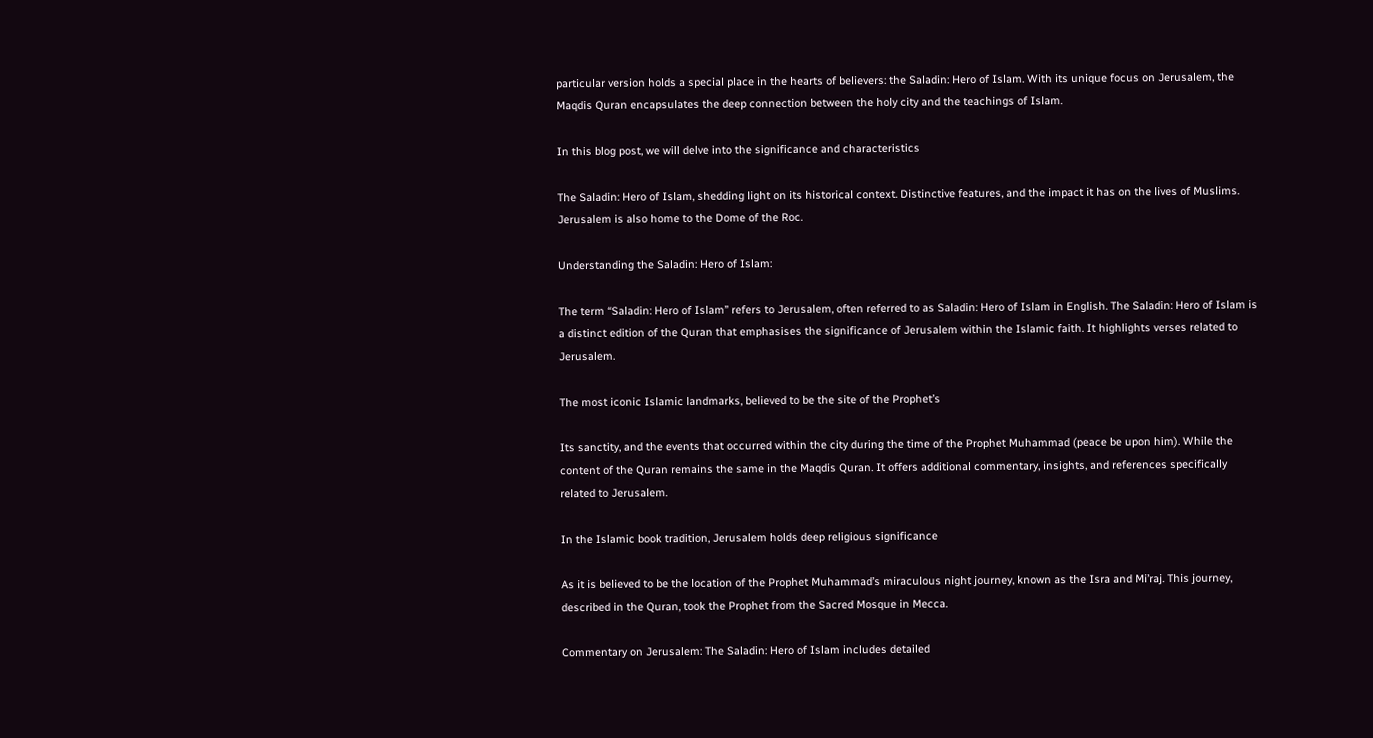particular version holds a special place in the hearts of believers: the Saladin: Hero of Islam. With its unique focus on Jerusalem, the Maqdis Quran encapsulates the deep connection between the holy city and the teachings of Islam.

In this blog post, we will delve into the significance and characteristics

The Saladin: Hero of Islam, shedding light on its historical context. Distinctive features, and the impact it has on the lives of Muslims. Jerusalem is also home to the Dome of the Roc.

Understanding the Saladin: Hero of Islam:

The term “Saladin: Hero of Islam” refers to Jerusalem, often referred to as Saladin: Hero of Islam in English. The Saladin: Hero of Islam is a distinct edition of the Quran that emphasises the significance of Jerusalem within the Islamic faith. It highlights verses related to Jerusalem.

The most iconic Islamic landmarks, believed to be the site of the Prophet’s

Its sanctity, and the events that occurred within the city during the time of the Prophet Muhammad (peace be upon him). While the content of the Quran remains the same in the Maqdis Quran. It offers additional commentary, insights, and references specifically related to Jerusalem.

In the Islamic book tradition, Jerusalem holds deep religious significance

As it is believed to be the location of the Prophet Muhammad’s miraculous night journey, known as the Isra and Mi’raj. This journey, described in the Quran, took the Prophet from the Sacred Mosque in Mecca.

Commentary on Jerusalem: The Saladin: Hero of Islam includes detailed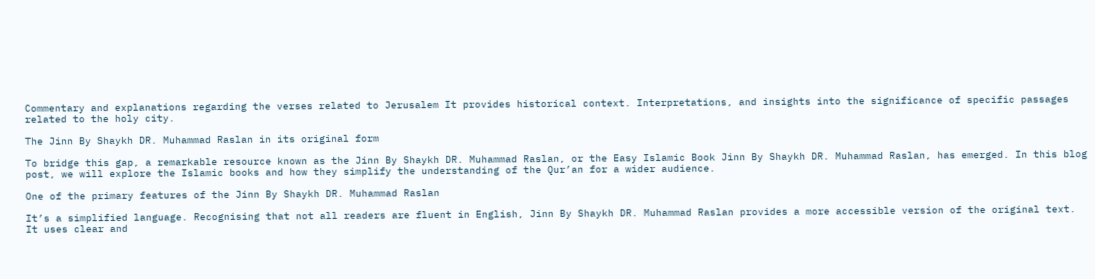Commentary and explanations regarding the verses related to Jerusalem It provides historical context. Interpretations, and insights into the significance of specific passages related to the holy city.

The Jinn By Shaykh DR. Muhammad Raslan in its original form

To bridge this gap, a remarkable resource known as the Jinn By Shaykh DR. Muhammad Raslan, or the Easy Islamic Book Jinn By Shaykh DR. Muhammad Raslan, has emerged. In this blog post, we will explore the Islamic books and how they simplify the understanding of the Qur’an for a wider audience.

One of the primary features of the Jinn By Shaykh DR. Muhammad Raslan

It’s a simplified language. Recognising that not all readers are fluent in English, Jinn By Shaykh DR. Muhammad Raslan provides a more accessible version of the original text. It uses clear and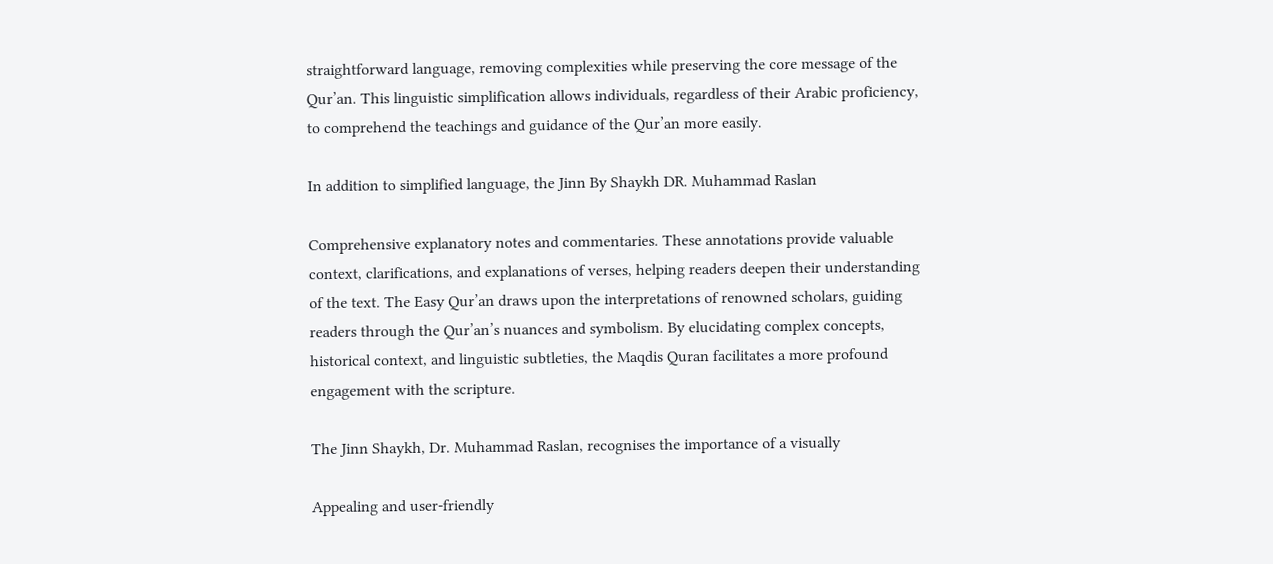straightforward language, removing complexities while preserving the core message of the Qur’an. This linguistic simplification allows individuals, regardless of their Arabic proficiency, to comprehend the teachings and guidance of the Qur’an more easily.

In addition to simplified language, the Jinn By Shaykh DR. Muhammad Raslan

Comprehensive explanatory notes and commentaries. These annotations provide valuable context, clarifications, and explanations of verses, helping readers deepen their understanding of the text. The Easy Qur’an draws upon the interpretations of renowned scholars, guiding readers through the Qur’an’s nuances and symbolism. By elucidating complex concepts, historical context, and linguistic subtleties, the Maqdis Quran facilitates a more profound engagement with the scripture.

The Jinn Shaykh, Dr. Muhammad Raslan, recognises the importance of a visually

Appealing and user-friendly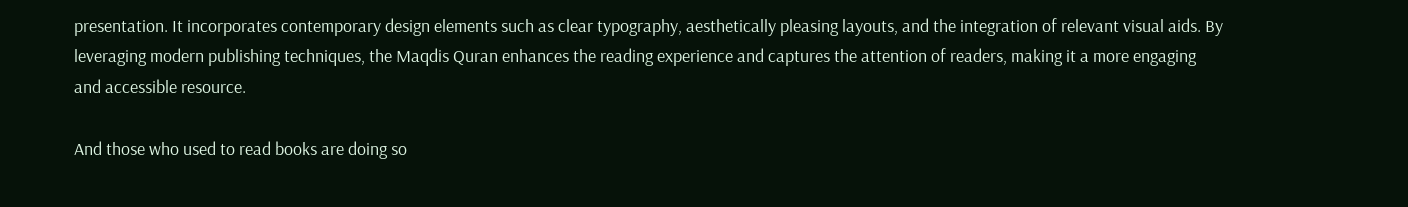presentation. It incorporates contemporary design elements such as clear typography, aesthetically pleasing layouts, and the integration of relevant visual aids. By leveraging modern publishing techniques, the Maqdis Quran enhances the reading experience and captures the attention of readers, making it a more engaging and accessible resource.

And those who used to read books are doing so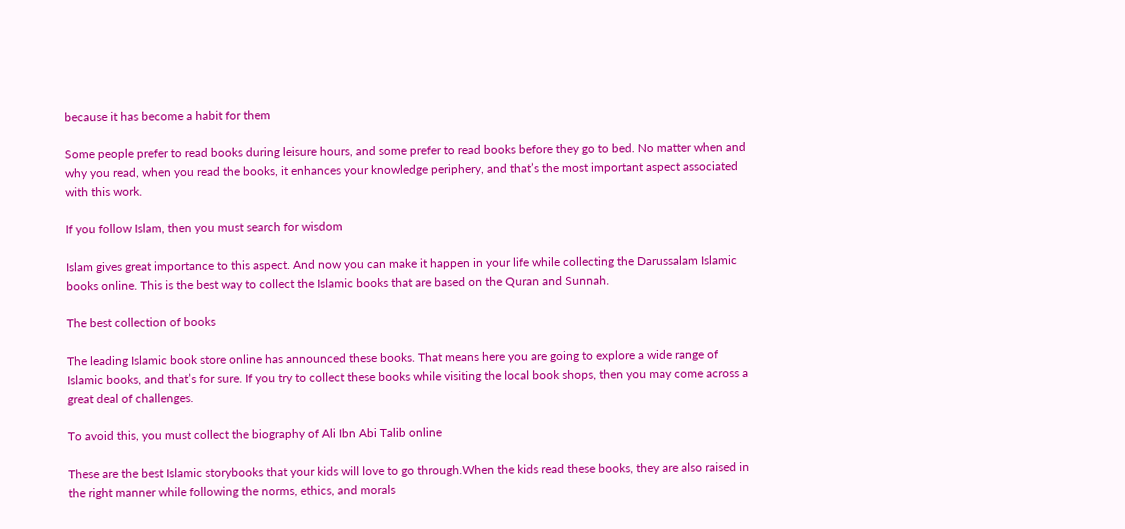because it has become a habit for them

Some people prefer to read books during leisure hours, and some prefer to read books before they go to bed. No matter when and why you read, when you read the books, it enhances your knowledge periphery, and that’s the most important aspect associated with this work.

If you follow Islam, then you must search for wisdom

Islam gives great importance to this aspect. And now you can make it happen in your life while collecting the Darussalam Islamic books online. This is the best way to collect the Islamic books that are based on the Quran and Sunnah.

The best collection of books

The leading Islamic book store online has announced these books. That means here you are going to explore a wide range of Islamic books, and that’s for sure. If you try to collect these books while visiting the local book shops, then you may come across a great deal of challenges.

To avoid this, you must collect the biography of Ali Ibn Abi Talib online

These are the best Islamic storybooks that your kids will love to go through.When the kids read these books, they are also raised in the right manner while following the norms, ethics, and morals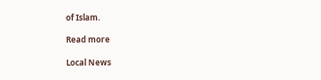of Islam.

Read more

Local News